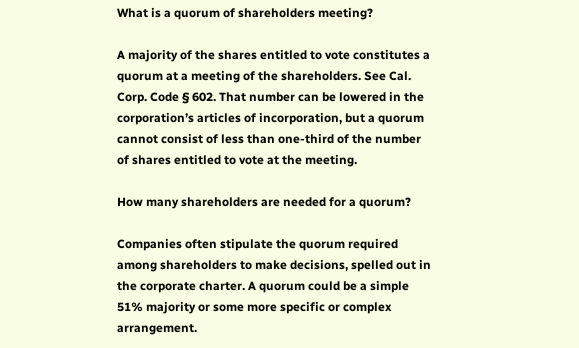What is a quorum of shareholders meeting?

A majority of the shares entitled to vote constitutes a quorum at a meeting of the shareholders. See Cal. Corp. Code § 602. That number can be lowered in the corporation’s articles of incorporation, but a quorum cannot consist of less than one-third of the number of shares entitled to vote at the meeting.

How many shareholders are needed for a quorum?

Companies often stipulate the quorum required among shareholders to make decisions, spelled out in the corporate charter. A quorum could be a simple 51% majority or some more specific or complex arrangement.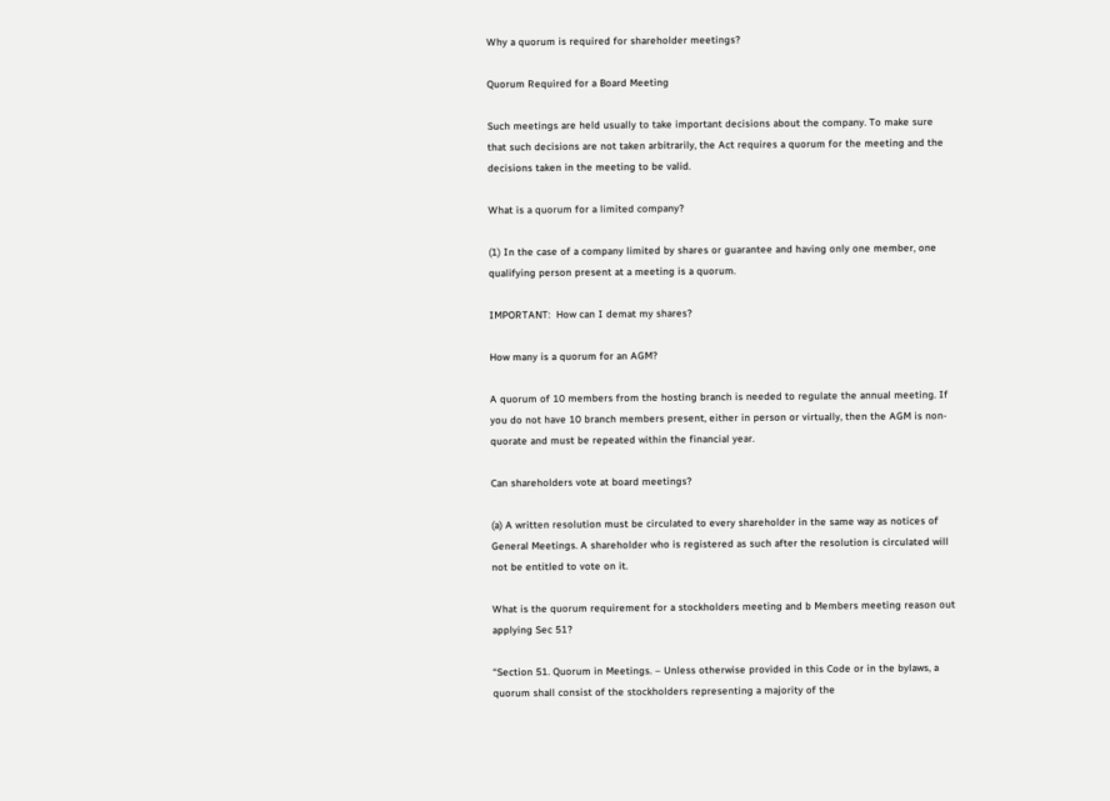Why a quorum is required for shareholder meetings?

Quorum Required for a Board Meeting

Such meetings are held usually to take important decisions about the company. To make sure that such decisions are not taken arbitrarily, the Act requires a quorum for the meeting and the decisions taken in the meeting to be valid.

What is a quorum for a limited company?

(1) In the case of a company limited by shares or guarantee and having only one member, one qualifying person present at a meeting is a quorum.

IMPORTANT:  How can I demat my shares?

How many is a quorum for an AGM?

A quorum of 10 members from the hosting branch is needed to regulate the annual meeting. If you do not have 10 branch members present, either in person or virtually, then the AGM is non- quorate and must be repeated within the financial year.

Can shareholders vote at board meetings?

(a) A written resolution must be circulated to every shareholder in the same way as notices of General Meetings. A shareholder who is registered as such after the resolution is circulated will not be entitled to vote on it.

What is the quorum requirement for a stockholders meeting and b Members meeting reason out applying Sec 51?

“Section 51. Quorum in Meetings. – Unless otherwise provided in this Code or in the bylaws, a quorum shall consist of the stockholders representing a majority of the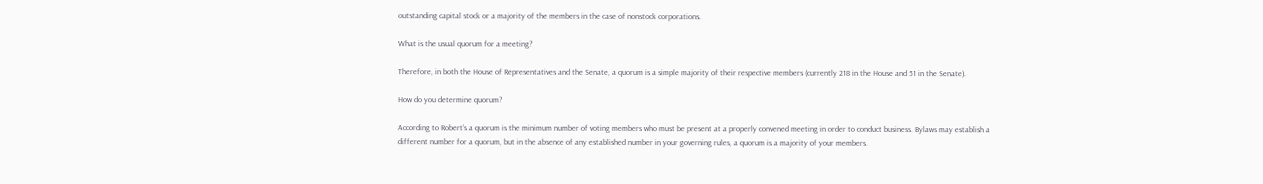outstanding capital stock or a majority of the members in the case of nonstock corporations.

What is the usual quorum for a meeting?

Therefore, in both the House of Representatives and the Senate, a quorum is a simple majority of their respective members (currently 218 in the House and 51 in the Senate).

How do you determine quorum?

According to Robert’s a quorum is the minimum number of voting members who must be present at a properly convened meeting in order to conduct business. Bylaws may establish a different number for a quorum, but in the absence of any established number in your governing rules, a quorum is a majority of your members.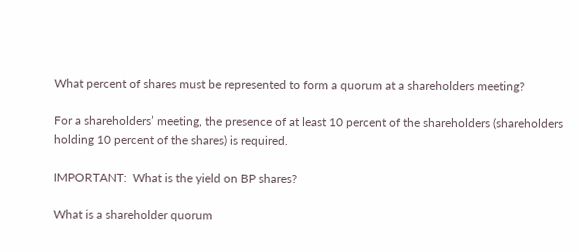What percent of shares must be represented to form a quorum at a shareholders meeting?

For a shareholders’ meeting, the presence of at least 10 percent of the shareholders (shareholders holding 10 percent of the shares) is required.

IMPORTANT:  What is the yield on BP shares?

What is a shareholder quorum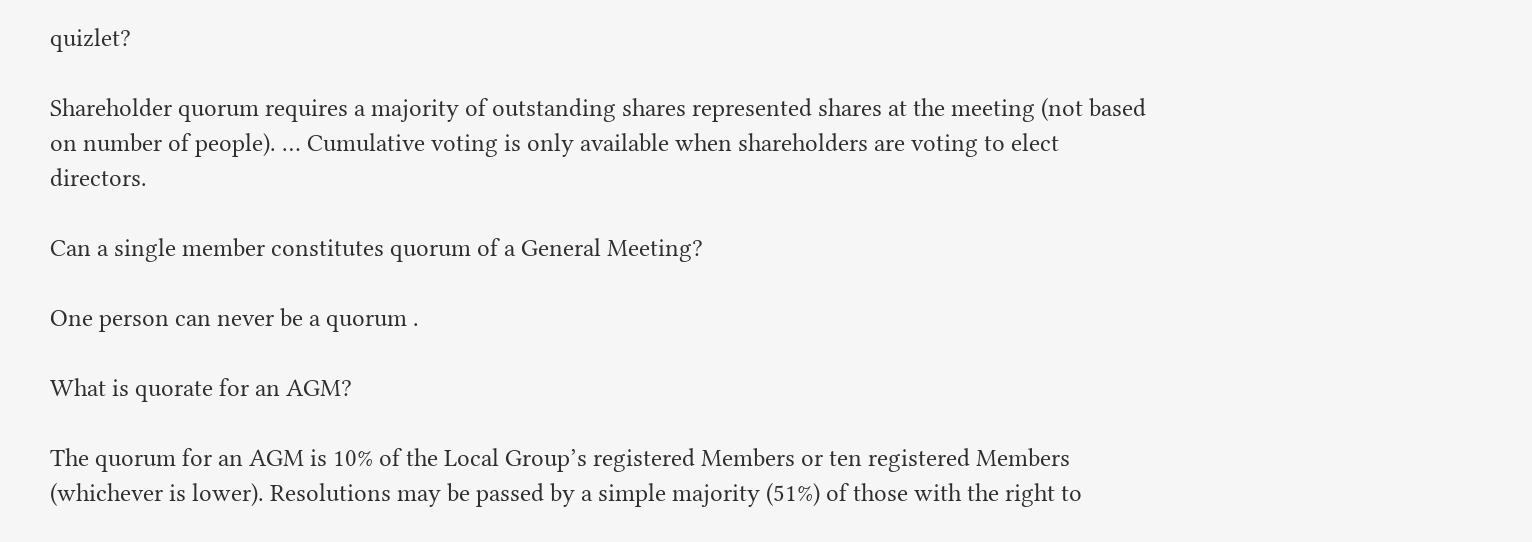quizlet?

Shareholder quorum requires a majority of outstanding shares represented shares at the meeting (not based on number of people). … Cumulative voting is only available when shareholders are voting to elect directors.

Can a single member constitutes quorum of a General Meeting?

One person can never be a quorum .

What is quorate for an AGM?

The quorum for an AGM is 10% of the Local Group’s registered Members or ten registered Members (whichever is lower). Resolutions may be passed by a simple majority (51%) of those with the right to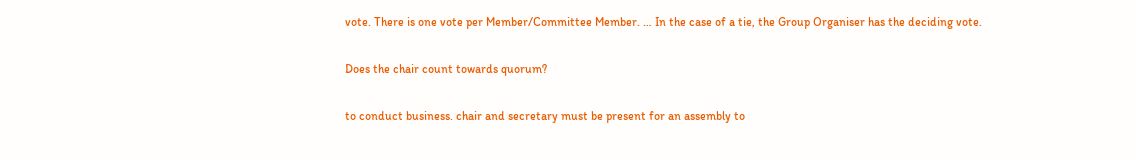vote. There is one vote per Member/Committee Member. … In the case of a tie, the Group Organiser has the deciding vote.

Does the chair count towards quorum?

to conduct business. chair and secretary must be present for an assembly to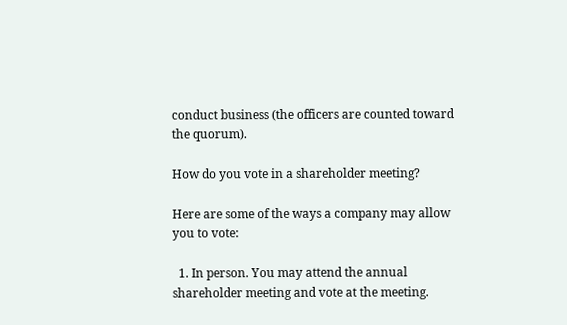conduct business (the officers are counted toward the quorum).

How do you vote in a shareholder meeting?

Here are some of the ways a company may allow you to vote:

  1. In person. You may attend the annual shareholder meeting and vote at the meeting.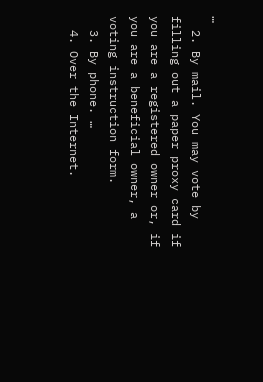…
  2. By mail. You may vote by filling out a paper proxy card if you are a registered owner or, if you are a beneficial owner, a voting instruction form.
  3. By phone. …
  4. Over the Internet.